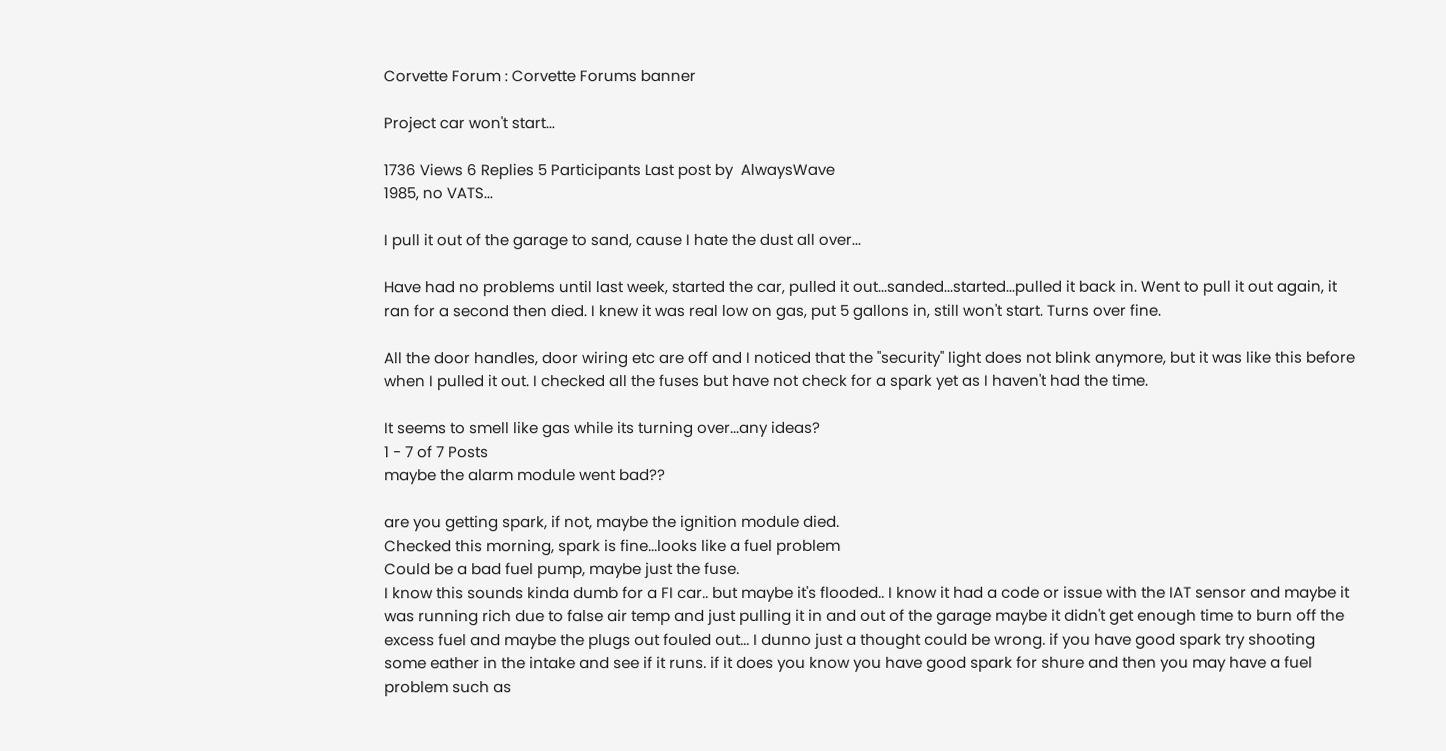Corvette Forum : Corvette Forums banner

Project car won't start...

1736 Views 6 Replies 5 Participants Last post by  AlwaysWave
1985, no VATS...

I pull it out of the garage to sand, cause I hate the dust all over...

Have had no problems until last week, started the car, pulled it out...sanded...started...pulled it back in. Went to pull it out again, it ran for a second then died. I knew it was real low on gas, put 5 gallons in, still won't start. Turns over fine.

All the door handles, door wiring etc are off and I noticed that the "security" light does not blink anymore, but it was like this before when I pulled it out. I checked all the fuses but have not check for a spark yet as I haven't had the time.

It seems to smell like gas while its turning over...any ideas?
1 - 7 of 7 Posts
maybe the alarm module went bad??

are you getting spark, if not, maybe the ignition module died.
Checked this morning, spark is fine...looks like a fuel problem
Could be a bad fuel pump, maybe just the fuse.
I know this sounds kinda dumb for a FI car.. but maybe it's flooded.. I know it had a code or issue with the IAT sensor and maybe it was running rich due to false air temp and just pulling it in and out of the garage maybe it didn't get enough time to burn off the excess fuel and maybe the plugs out fouled out... I dunno just a thought could be wrong. if you have good spark try shooting some eather in the intake and see if it runs. if it does you know you have good spark for shure and then you may have a fuel problem such as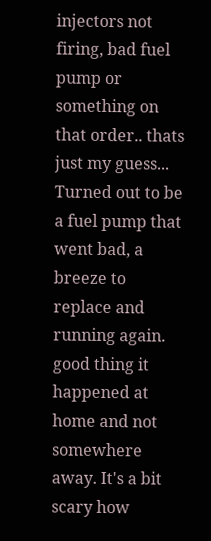injectors not firing, bad fuel pump or something on that order.. thats just my guess...
Turned out to be a fuel pump that went bad, a breeze to replace and running again.
good thing it happened at home and not somewhere away. It's a bit scary how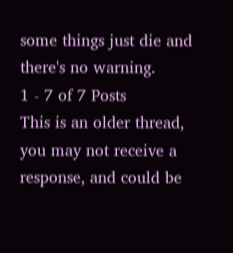some things just die and there's no warning.
1 - 7 of 7 Posts
This is an older thread, you may not receive a response, and could be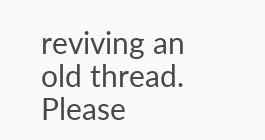reviving an old thread. Please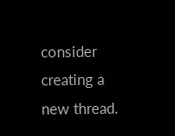consider creating a new thread.